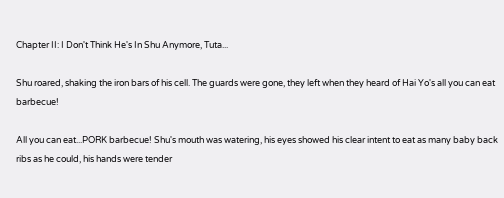Chapter II: I Don't Think He's In Shu Anymore, Tuta...

Shu roared, shaking the iron bars of his cell. The guards were gone, they left when they heard of Hai Yo's all you can eat barbecue!

All you can eat...PORK barbecue! Shu's mouth was watering, his eyes showed his clear intent to eat as many baby back ribs as he could, his hands were tender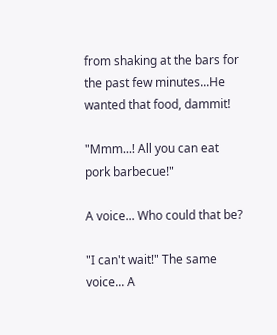from shaking at the bars for the past few minutes...He wanted that food, dammit!

"Mmm...! All you can eat pork barbecue!"

A voice... Who could that be?

"I can't wait!" The same voice... A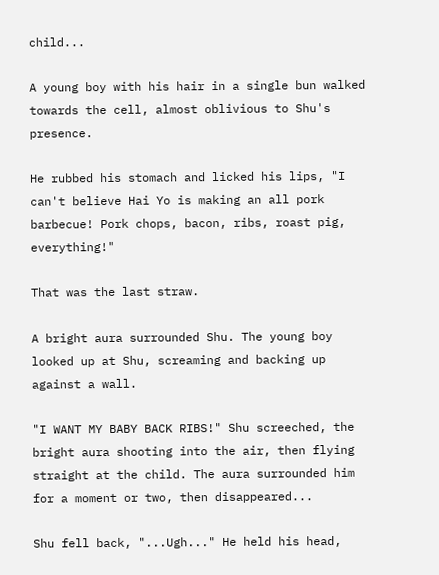child...

A young boy with his hair in a single bun walked towards the cell, almost oblivious to Shu's presence.

He rubbed his stomach and licked his lips, "I can't believe Hai Yo is making an all pork barbecue! Pork chops, bacon, ribs, roast pig, everything!"

That was the last straw.

A bright aura surrounded Shu. The young boy looked up at Shu, screaming and backing up against a wall.

"I WANT MY BABY BACK RIBS!" Shu screeched, the bright aura shooting into the air, then flying straight at the child. The aura surrounded him for a moment or two, then disappeared...

Shu fell back, "...Ugh..." He held his head,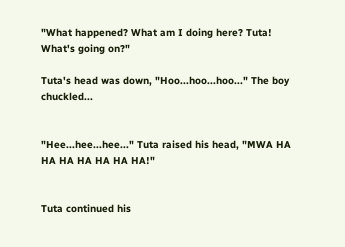"What happened? What am I doing here? Tuta! What's going on?"

Tuta's head was down, "Hoo...hoo...hoo..." The boy chuckled...


"Hee...hee...hee..." Tuta raised his head, "MWA HA HA HA HA HA HA HA!"


Tuta continued his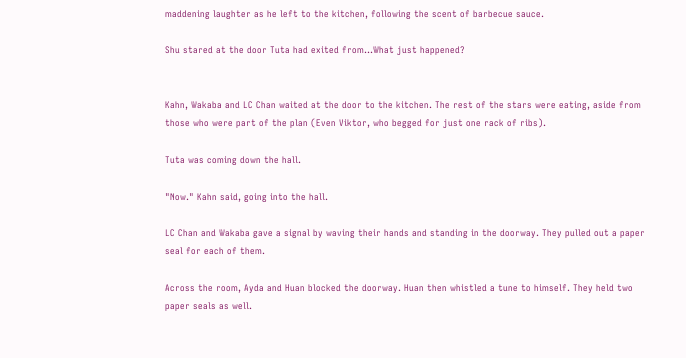maddening laughter as he left to the kitchen, following the scent of barbecue sauce.

Shu stared at the door Tuta had exited from...What just happened?


Kahn, Wakaba and LC Chan waited at the door to the kitchen. The rest of the stars were eating, aside from those who were part of the plan (Even Viktor, who begged for just one rack of ribs).

Tuta was coming down the hall.

"Now." Kahn said, going into the hall.

LC Chan and Wakaba gave a signal by waving their hands and standing in the doorway. They pulled out a paper seal for each of them.

Across the room, Ayda and Huan blocked the doorway. Huan then whistled a tune to himself. They held two paper seals as well.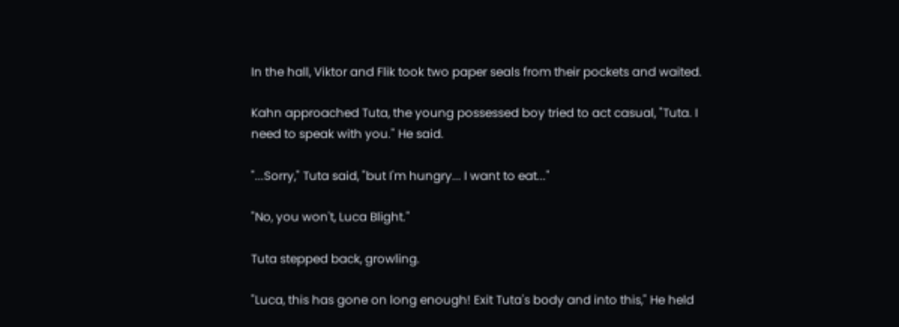In the hall, Viktor and Flik took two paper seals from their pockets and waited.

Kahn approached Tuta, the young possessed boy tried to act casual, "Tuta. I need to speak with you." He said.

"...Sorry," Tuta said, "but I'm hungry... I want to eat..."

"No, you won't, Luca Blight."

Tuta stepped back, growling.

"Luca, this has gone on long enough! Exit Tuta's body and into this," He held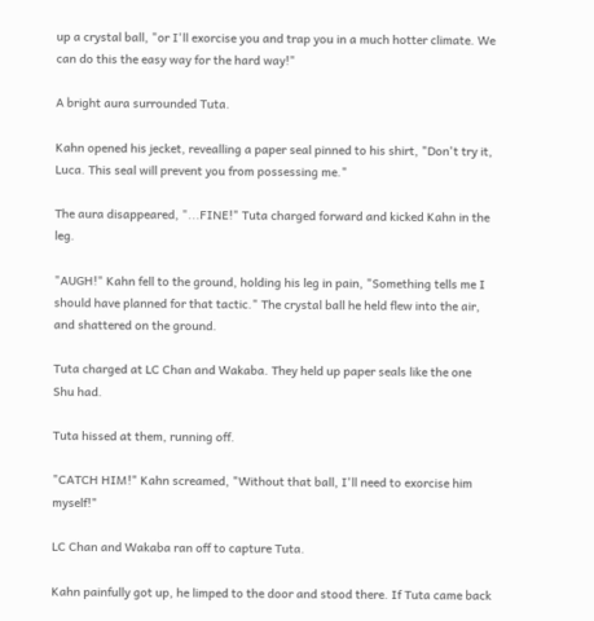up a crystal ball, "or I'll exorcise you and trap you in a much hotter climate. We can do this the easy way for the hard way!"

A bright aura surrounded Tuta.

Kahn opened his jecket, revealling a paper seal pinned to his shirt, "Don't try it, Luca. This seal will prevent you from possessing me."

The aura disappeared, "...FINE!" Tuta charged forward and kicked Kahn in the leg.

"AUGH!" Kahn fell to the ground, holding his leg in pain, "Something tells me I should have planned for that tactic." The crystal ball he held flew into the air, and shattered on the ground.

Tuta charged at LC Chan and Wakaba. They held up paper seals like the one Shu had.

Tuta hissed at them, running off.

"CATCH HIM!" Kahn screamed, "Without that ball, I'll need to exorcise him myself!"

LC Chan and Wakaba ran off to capture Tuta.

Kahn painfully got up, he limped to the door and stood there. If Tuta came back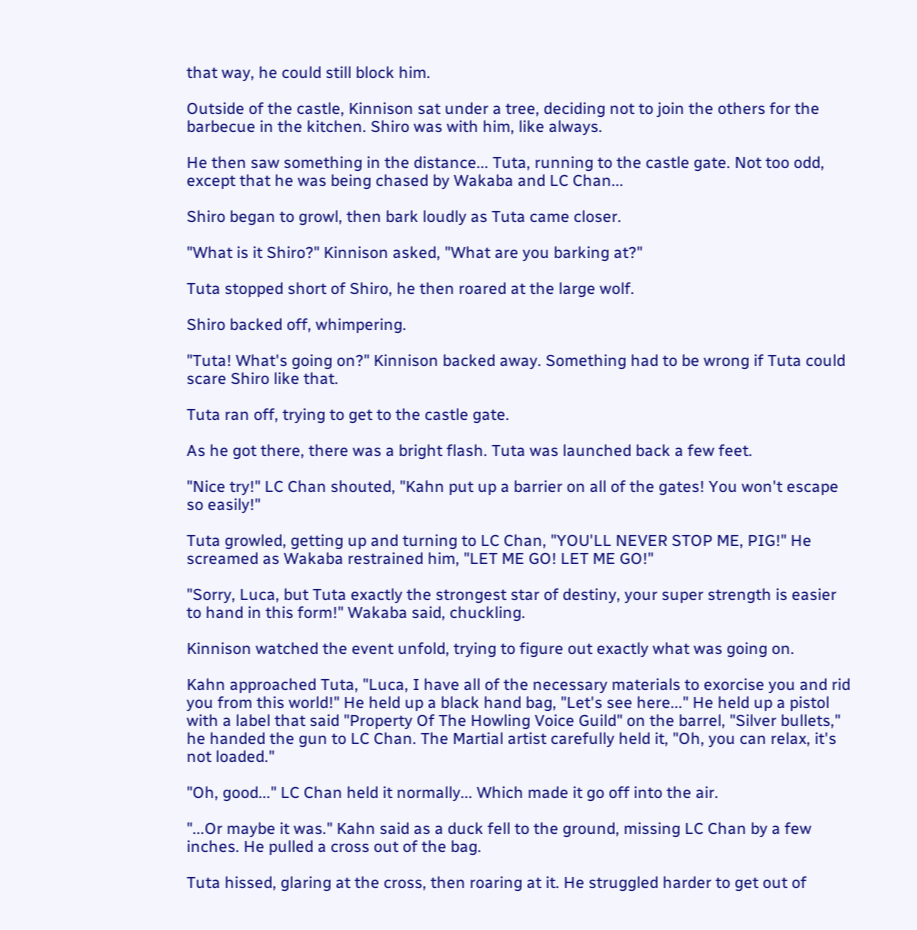that way, he could still block him.

Outside of the castle, Kinnison sat under a tree, deciding not to join the others for the barbecue in the kitchen. Shiro was with him, like always.

He then saw something in the distance... Tuta, running to the castle gate. Not too odd, except that he was being chased by Wakaba and LC Chan...

Shiro began to growl, then bark loudly as Tuta came closer.

"What is it Shiro?" Kinnison asked, "What are you barking at?"

Tuta stopped short of Shiro, he then roared at the large wolf.

Shiro backed off, whimpering.

"Tuta! What's going on?" Kinnison backed away. Something had to be wrong if Tuta could scare Shiro like that.

Tuta ran off, trying to get to the castle gate.

As he got there, there was a bright flash. Tuta was launched back a few feet.

"Nice try!" LC Chan shouted, "Kahn put up a barrier on all of the gates! You won't escape so easily!"

Tuta growled, getting up and turning to LC Chan, "YOU'LL NEVER STOP ME, PIG!" He screamed as Wakaba restrained him, "LET ME GO! LET ME GO!"

"Sorry, Luca, but Tuta exactly the strongest star of destiny, your super strength is easier to hand in this form!" Wakaba said, chuckling.

Kinnison watched the event unfold, trying to figure out exactly what was going on.

Kahn approached Tuta, "Luca, I have all of the necessary materials to exorcise you and rid you from this world!" He held up a black hand bag, "Let's see here..." He held up a pistol with a label that said "Property Of The Howling Voice Guild" on the barrel, "Silver bullets," he handed the gun to LC Chan. The Martial artist carefully held it, "Oh, you can relax, it's not loaded."

"Oh, good..." LC Chan held it normally... Which made it go off into the air.

"...Or maybe it was." Kahn said as a duck fell to the ground, missing LC Chan by a few inches. He pulled a cross out of the bag.

Tuta hissed, glaring at the cross, then roaring at it. He struggled harder to get out of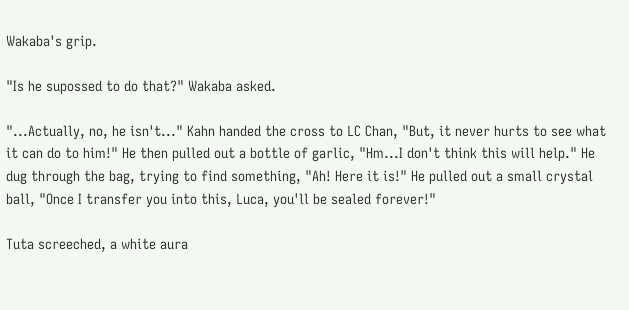Wakaba's grip.

"Is he supossed to do that?" Wakaba asked.

"...Actually, no, he isn't..." Kahn handed the cross to LC Chan, "But, it never hurts to see what it can do to him!" He then pulled out a bottle of garlic, "Hm...I don't think this will help." He dug through the bag, trying to find something, "Ah! Here it is!" He pulled out a small crystal ball, "Once I transfer you into this, Luca, you'll be sealed forever!"

Tuta screeched, a white aura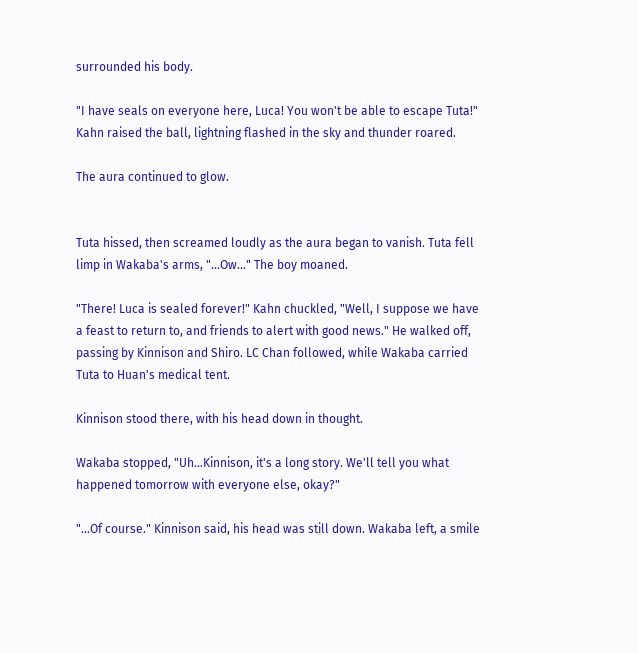surrounded his body.

"I have seals on everyone here, Luca! You won't be able to escape Tuta!" Kahn raised the ball, lightning flashed in the sky and thunder roared.

The aura continued to glow.


Tuta hissed, then screamed loudly as the aura began to vanish. Tuta fell limp in Wakaba's arms, "...Ow..." The boy moaned.

"There! Luca is sealed forever!" Kahn chuckled, "Well, I suppose we have a feast to return to, and friends to alert with good news." He walked off, passing by Kinnison and Shiro. LC Chan followed, while Wakaba carried Tuta to Huan's medical tent.

Kinnison stood there, with his head down in thought.

Wakaba stopped, "Uh...Kinnison, it's a long story. We'll tell you what happened tomorrow with everyone else, okay?"

"...Of course." Kinnison said, his head was still down. Wakaba left, a smile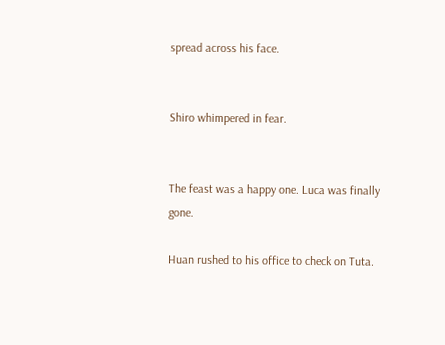spread across his face.


Shiro whimpered in fear.


The feast was a happy one. Luca was finally gone.

Huan rushed to his office to check on Tuta.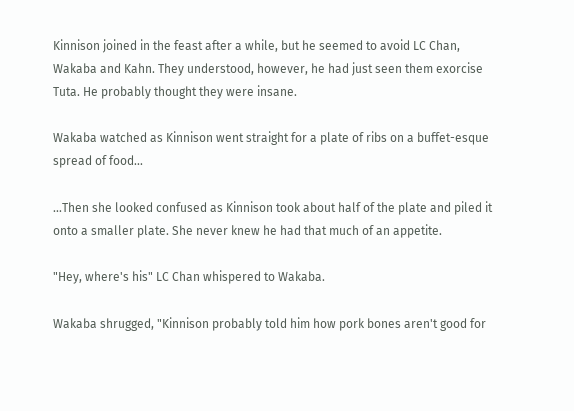Kinnison joined in the feast after a while, but he seemed to avoid LC Chan, Wakaba and Kahn. They understood, however, he had just seen them exorcise Tuta. He probably thought they were insane.

Wakaba watched as Kinnison went straight for a plate of ribs on a buffet-esque spread of food...

...Then she looked confused as Kinnison took about half of the plate and piled it onto a smaller plate. She never knew he had that much of an appetite.

"Hey, where's his" LC Chan whispered to Wakaba.

Wakaba shrugged, "Kinnison probably told him how pork bones aren't good for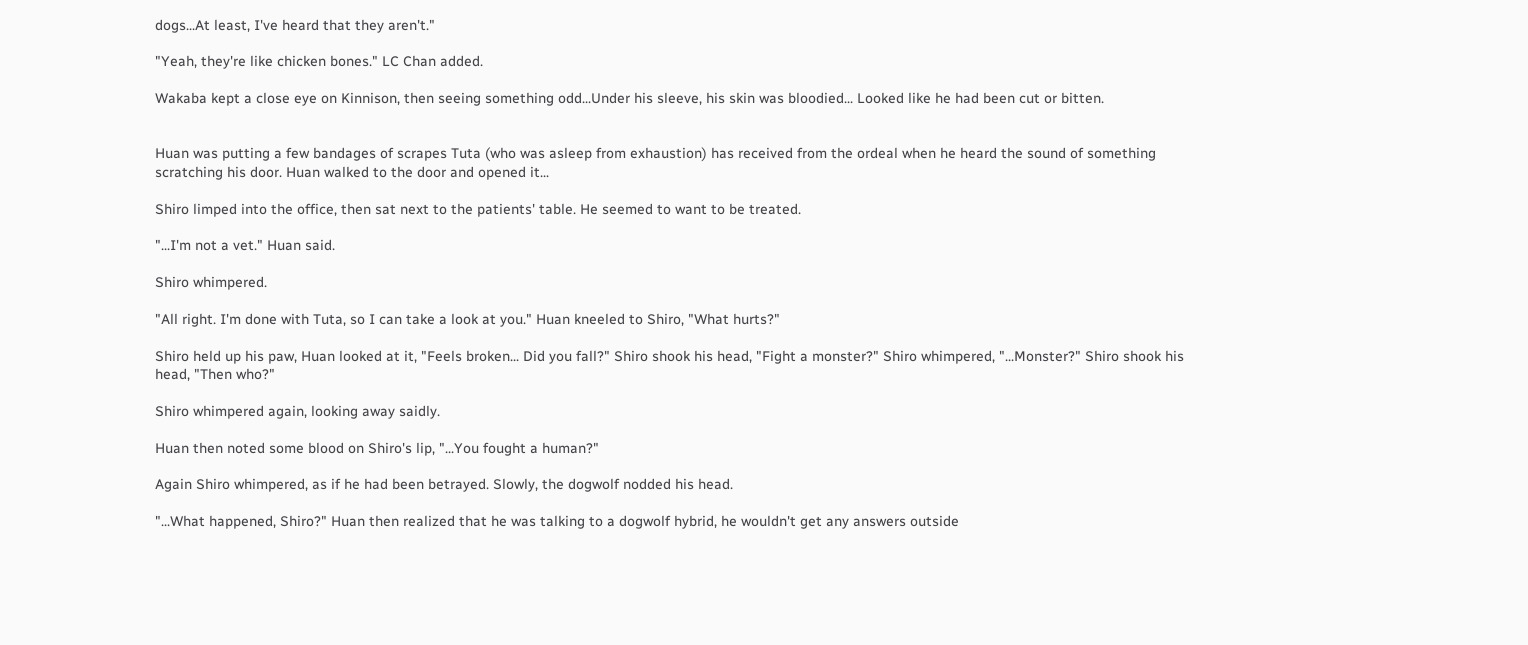dogs...At least, I've heard that they aren't."

"Yeah, they're like chicken bones." LC Chan added.

Wakaba kept a close eye on Kinnison, then seeing something odd...Under his sleeve, his skin was bloodied... Looked like he had been cut or bitten.


Huan was putting a few bandages of scrapes Tuta (who was asleep from exhaustion) has received from the ordeal when he heard the sound of something scratching his door. Huan walked to the door and opened it...

Shiro limped into the office, then sat next to the patients' table. He seemed to want to be treated.

"...I'm not a vet." Huan said.

Shiro whimpered.

"All right. I'm done with Tuta, so I can take a look at you." Huan kneeled to Shiro, "What hurts?"

Shiro held up his paw, Huan looked at it, "Feels broken... Did you fall?" Shiro shook his head, "Fight a monster?" Shiro whimpered, "...Monster?" Shiro shook his head, "Then who?"

Shiro whimpered again, looking away saidly.

Huan then noted some blood on Shiro's lip, "...You fought a human?"

Again Shiro whimpered, as if he had been betrayed. Slowly, the dogwolf nodded his head.

"...What happened, Shiro?" Huan then realized that he was talking to a dogwolf hybrid, he wouldn't get any answers outside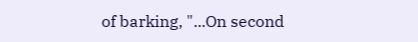of barking, "...On second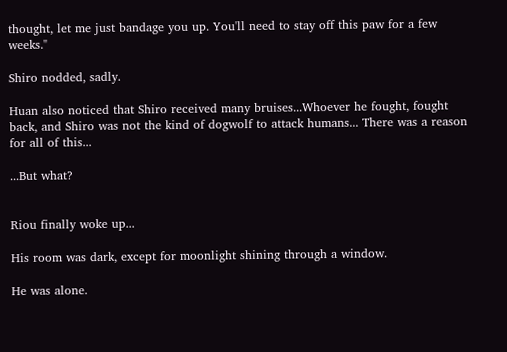thought, let me just bandage you up. You'll need to stay off this paw for a few weeks."

Shiro nodded, sadly.

Huan also noticed that Shiro received many bruises...Whoever he fought, fought back, and Shiro was not the kind of dogwolf to attack humans... There was a reason for all of this...

...But what?


Riou finally woke up...

His room was dark, except for moonlight shining through a window.

He was alone.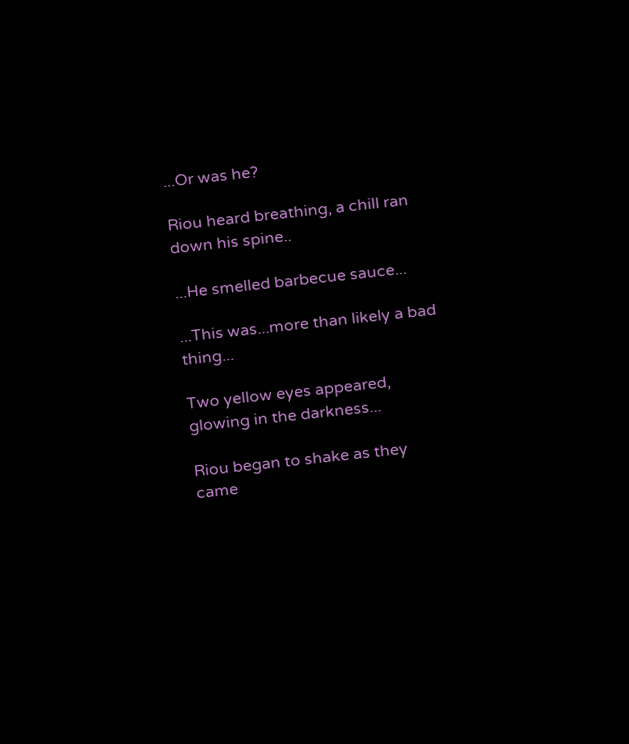...Or was he?

Riou heard breathing, a chill ran down his spine..

...He smelled barbecue sauce...

...This was...more than likely a bad thing...

Two yellow eyes appeared, glowing in the darkness...

Riou began to shake as they came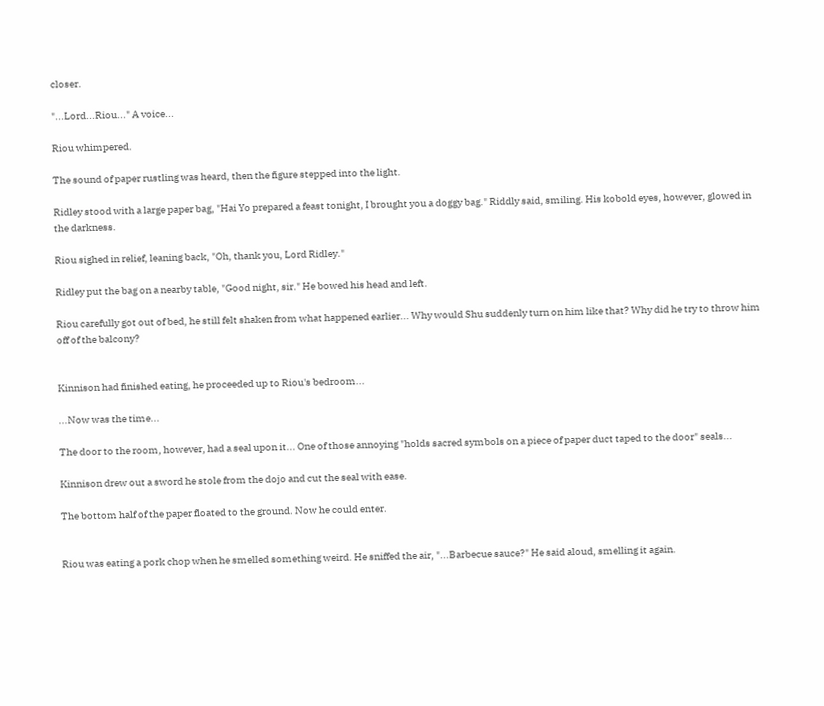closer.

"...Lord...Riou..." A voice...

Riou whimpered.

The sound of paper rustling was heard, then the figure stepped into the light.

Ridley stood with a large paper bag, "Hai Yo prepared a feast tonight, I brought you a doggy bag." Riddly said, smiling. His kobold eyes, however, glowed in the darkness.

Riou sighed in relief, leaning back, "Oh, thank you, Lord Ridley."

Ridley put the bag on a nearby table, "Good night, sir." He bowed his head and left.

Riou carefully got out of bed, he still felt shaken from what happened earlier... Why would Shu suddenly turn on him like that? Why did he try to throw him off of the balcony?


Kinnison had finished eating, he proceeded up to Riou's bedroom...

...Now was the time...

The door to the room, however, had a seal upon it... One of those annoying "holds sacred symbols on a piece of paper duct taped to the door" seals...

Kinnison drew out a sword he stole from the dojo and cut the seal with ease.

The bottom half of the paper floated to the ground. Now he could enter.


Riou was eating a pork chop when he smelled something weird. He sniffed the air, "...Barbecue sauce?" He said aloud, smelling it again.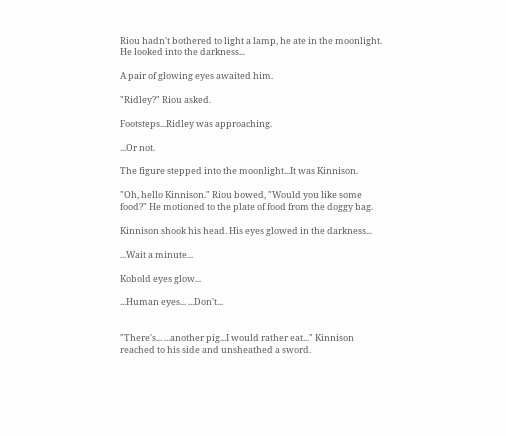Riou hadn't bothered to light a lamp, he ate in the moonlight. He looked into the darkness...

A pair of glowing eyes awaited him.

"Ridley?" Riou asked.

Footsteps...Ridley was approaching.

...Or not.

The figure stepped into the moonlight...It was Kinnison.

"Oh, hello Kinnison." Riou bowed, "Would you like some food?" He motioned to the plate of food from the doggy bag.

Kinnison shook his head. His eyes glowed in the darkness...

...Wait a minute...

Kobold eyes glow...

...Human eyes... ...Don't...


"There's... ...another pig...I would rather eat..." Kinnison reached to his side and unsheathed a sword.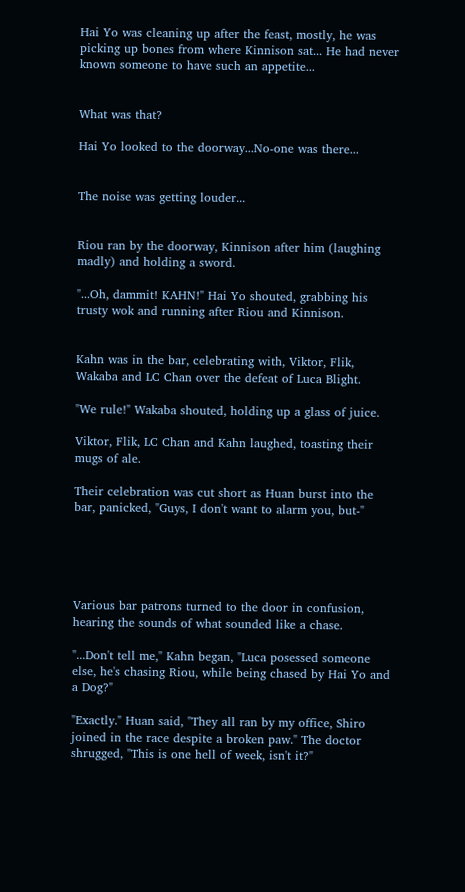Hai Yo was cleaning up after the feast, mostly, he was picking up bones from where Kinnison sat... He had never known someone to have such an appetite...


What was that?

Hai Yo looked to the doorway...No-one was there...


The noise was getting louder...


Riou ran by the doorway, Kinnison after him (laughing madly) and holding a sword.

"...Oh, dammit! KAHN!" Hai Yo shouted, grabbing his trusty wok and running after Riou and Kinnison.


Kahn was in the bar, celebrating with, Viktor, Flik, Wakaba and LC Chan over the defeat of Luca Blight.

"We rule!" Wakaba shouted, holding up a glass of juice.

Viktor, Flik, LC Chan and Kahn laughed, toasting their mugs of ale.

Their celebration was cut short as Huan burst into the bar, panicked, "Guys, I don't want to alarm you, but-"





Various bar patrons turned to the door in confusion, hearing the sounds of what sounded like a chase.

"...Don't tell me," Kahn began, "Luca posessed someone else, he's chasing Riou, while being chased by Hai Yo and a Dog?"

"Exactly." Huan said, "They all ran by my office, Shiro joined in the race despite a broken paw." The doctor shrugged, "This is one hell of week, isn't it?"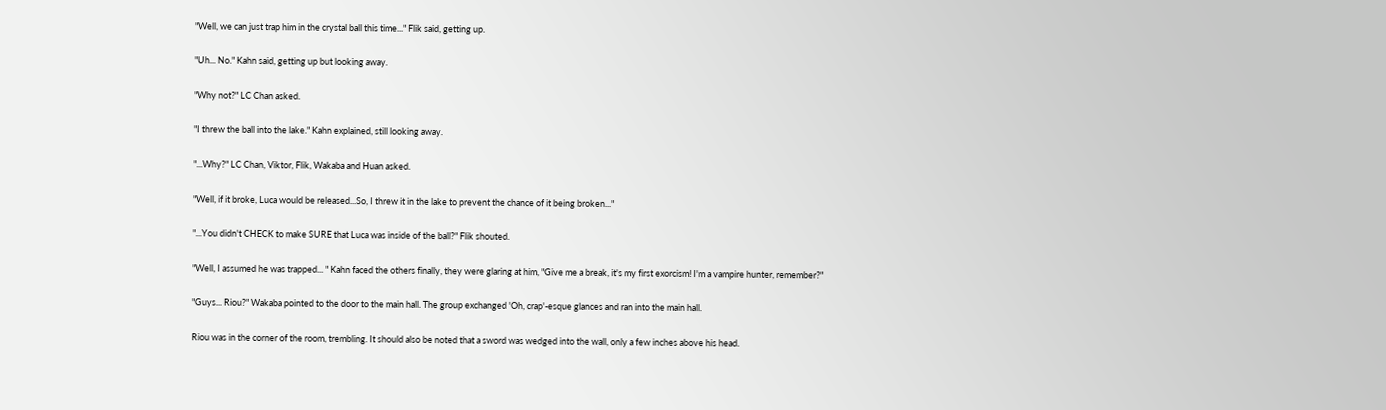"Well, we can just trap him in the crystal ball this time..." Flik said, getting up.

"Uh... No." Kahn said, getting up but looking away.

"Why not?" LC Chan asked.

"I threw the ball into the lake." Kahn explained, still looking away.

"...Why?" LC Chan, Viktor, Flik, Wakaba and Huan asked.

"Well, if it broke, Luca would be released...So, I threw it in the lake to prevent the chance of it being broken..."

"...You didn't CHECK to make SURE that Luca was inside of the ball?" Flik shouted.

"Well, I assumed he was trapped... " Kahn faced the others finally, they were glaring at him, "Give me a break, it's my first exorcism! I'm a vampire hunter, remember?"

"Guys... Riou?" Wakaba pointed to the door to the main hall. The group exchanged 'Oh, crap'-esque glances and ran into the main hall.

Riou was in the corner of the room, trembling. It should also be noted that a sword was wedged into the wall, only a few inches above his head.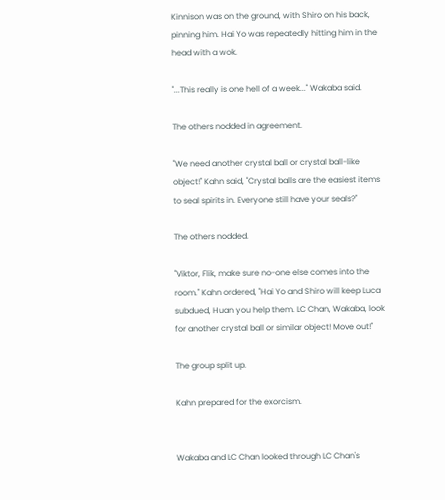Kinnison was on the ground, with Shiro on his back, pinning him. Hai Yo was repeatedly hitting him in the head with a wok.

"...This really is one hell of a week..." Wakaba said.

The others nodded in agreement.

"We need another crystal ball or crystal ball-like object!" Kahn said, "Crystal balls are the easiest items to seal spirits in. Everyone still have your seals?"

The others nodded.

"Viktor, Flik, make sure no-one else comes into the room." Kahn ordered, "Hai Yo and Shiro will keep Luca subdued, Huan you help them. LC Chan, Wakaba, look for another crystal ball or similar object! Move out!"

The group split up.

Kahn prepared for the exorcism.


Wakaba and LC Chan looked through LC Chan's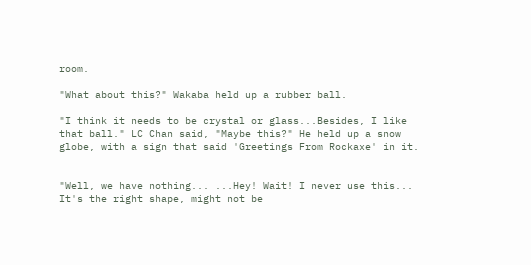room.

"What about this?" Wakaba held up a rubber ball.

"I think it needs to be crystal or glass...Besides, I like that ball." LC Chan said, "Maybe this?" He held up a snow globe, with a sign that said 'Greetings From Rockaxe' in it.


"Well, we have nothing... ...Hey! Wait! I never use this... It's the right shape, might not be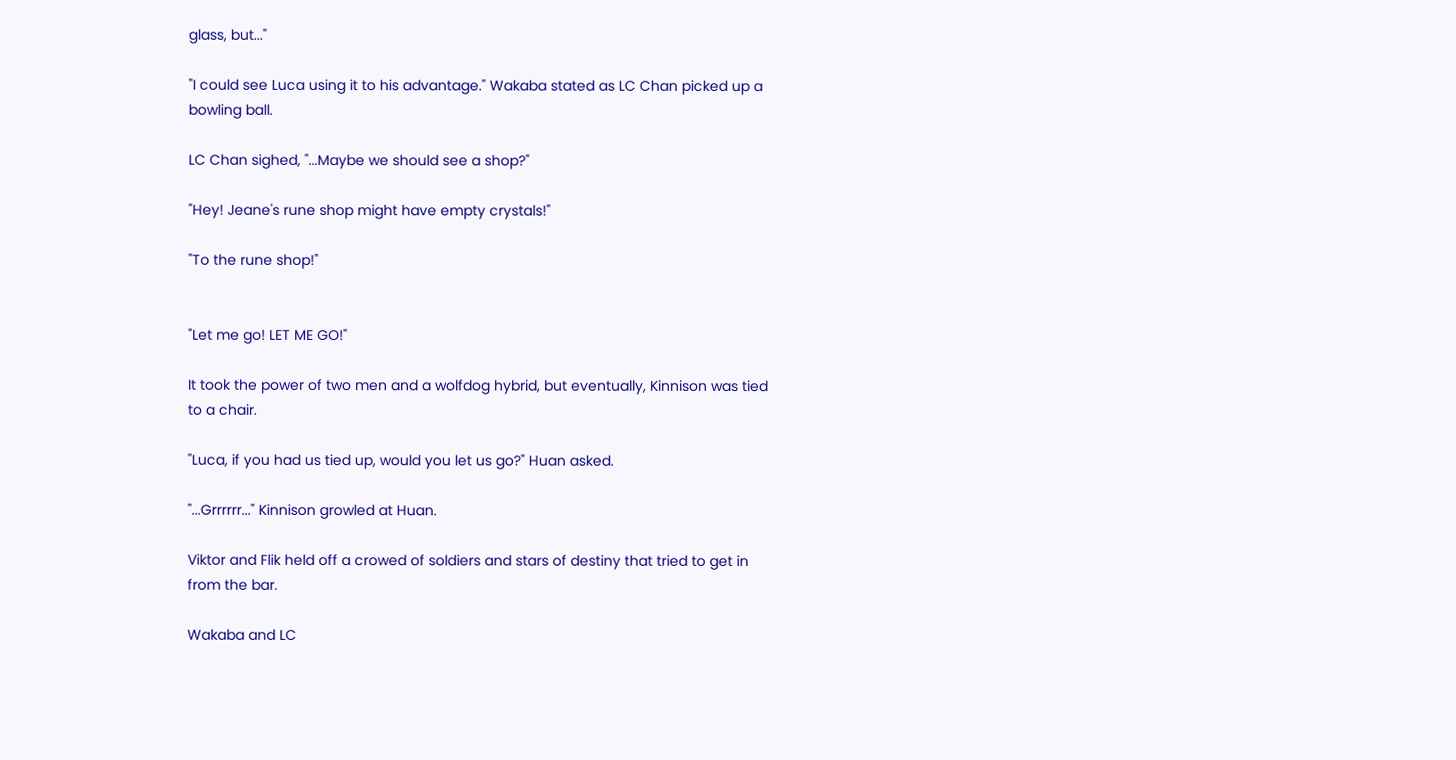glass, but..."

"I could see Luca using it to his advantage." Wakaba stated as LC Chan picked up a bowling ball.

LC Chan sighed, "...Maybe we should see a shop?"

"Hey! Jeane's rune shop might have empty crystals!"

"To the rune shop!"


"Let me go! LET ME GO!"

It took the power of two men and a wolfdog hybrid, but eventually, Kinnison was tied to a chair.

"Luca, if you had us tied up, would you let us go?" Huan asked.

"...Grrrrrr..." Kinnison growled at Huan.

Viktor and Flik held off a crowed of soldiers and stars of destiny that tried to get in from the bar.

Wakaba and LC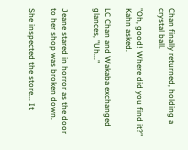Chan finally returned, holding a crystal ball.

"Oh, good! Where did you find it?" Kahn asked.

LC Chan and Wakaba exchanged glances, "Uh..."


Jeane stared in horror as the door to her shop was broken down.

She inspected the store... It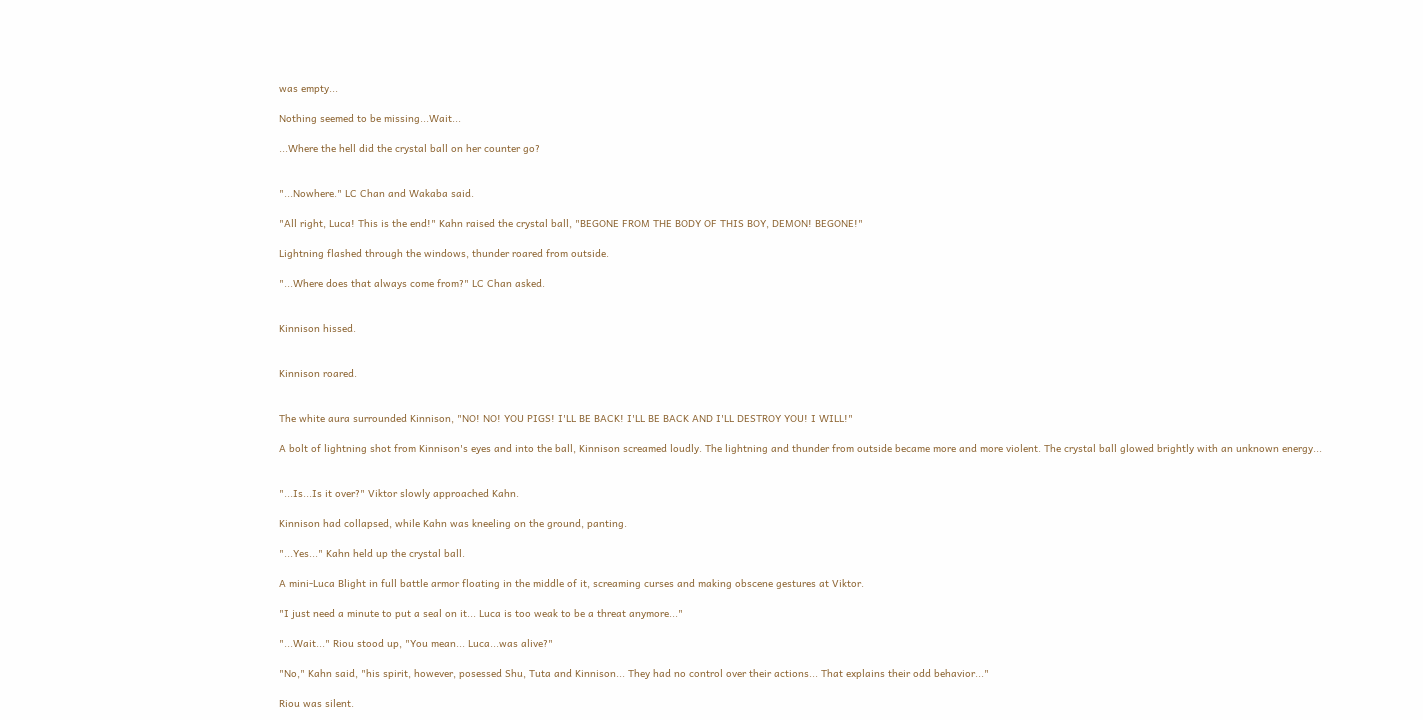was empty...

Nothing seemed to be missing...Wait...

...Where the hell did the crystal ball on her counter go?


"...Nowhere." LC Chan and Wakaba said.

"All right, Luca! This is the end!" Kahn raised the crystal ball, "BEGONE FROM THE BODY OF THIS BOY, DEMON! BEGONE!"

Lightning flashed through the windows, thunder roared from outside.

"...Where does that always come from?" LC Chan asked.


Kinnison hissed.


Kinnison roared.


The white aura surrounded Kinnison, "NO! NO! YOU PIGS! I'LL BE BACK! I'LL BE BACK AND I'LL DESTROY YOU! I WILL!"

A bolt of lightning shot from Kinnison's eyes and into the ball, Kinnison screamed loudly. The lightning and thunder from outside became more and more violent. The crystal ball glowed brightly with an unknown energy...


"...Is...Is it over?" Viktor slowly approached Kahn.

Kinnison had collapsed, while Kahn was kneeling on the ground, panting.

"...Yes..." Kahn held up the crystal ball.

A mini-Luca Blight in full battle armor floating in the middle of it, screaming curses and making obscene gestures at Viktor.

"I just need a minute to put a seal on it... Luca is too weak to be a threat anymore..."

"...Wait..." Riou stood up, "You mean... Luca...was alive?"

"No," Kahn said, "his spirit, however, posessed Shu, Tuta and Kinnison... They had no control over their actions... That explains their odd behavior..."

Riou was silent.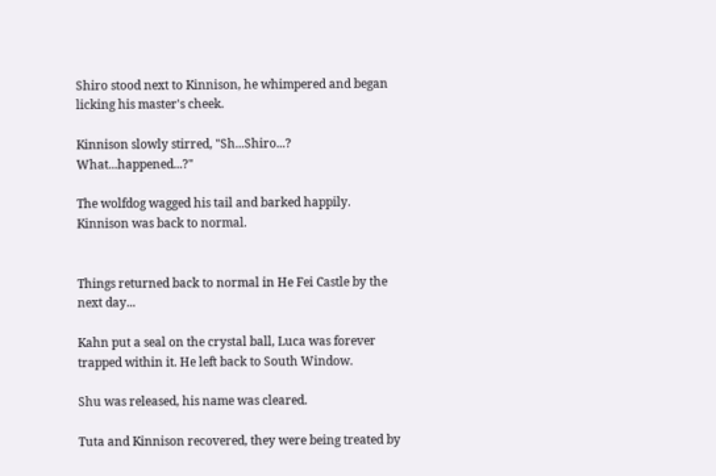Shiro stood next to Kinnison, he whimpered and began licking his master's cheek.

Kinnison slowly stirred, "Sh...Shiro...? What...happened...?"

The wolfdog wagged his tail and barked happily. Kinnison was back to normal.


Things returned back to normal in He Fei Castle by the next day...

Kahn put a seal on the crystal ball, Luca was forever trapped within it. He left back to South Window.

Shu was released, his name was cleared.

Tuta and Kinnison recovered, they were being treated by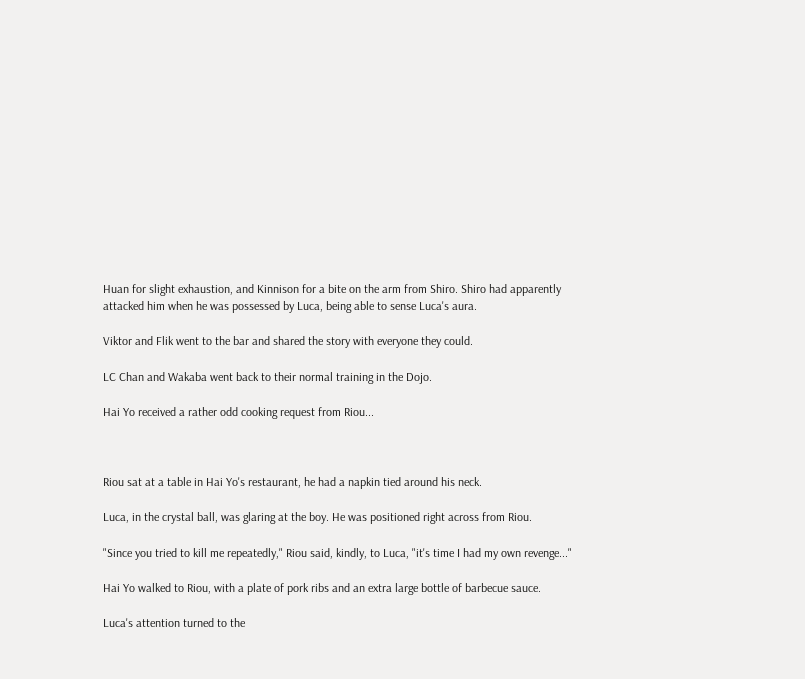Huan for slight exhaustion, and Kinnison for a bite on the arm from Shiro. Shiro had apparently attacked him when he was possessed by Luca, being able to sense Luca's aura.

Viktor and Flik went to the bar and shared the story with everyone they could.

LC Chan and Wakaba went back to their normal training in the Dojo.

Hai Yo received a rather odd cooking request from Riou...



Riou sat at a table in Hai Yo's restaurant, he had a napkin tied around his neck.

Luca, in the crystal ball, was glaring at the boy. He was positioned right across from Riou.

"Since you tried to kill me repeatedly," Riou said, kindly, to Luca, "it's time I had my own revenge..."

Hai Yo walked to Riou, with a plate of pork ribs and an extra large bottle of barbecue sauce.

Luca's attention turned to the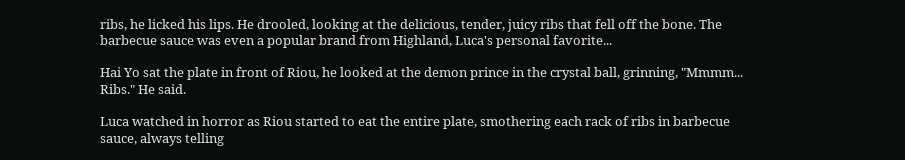ribs, he licked his lips. He drooled, looking at the delicious, tender, juicy ribs that fell off the bone. The barbecue sauce was even a popular brand from Highland, Luca's personal favorite...

Hai Yo sat the plate in front of Riou, he looked at the demon prince in the crystal ball, grinning, "Mmmm... Ribs." He said.

Luca watched in horror as Riou started to eat the entire plate, smothering each rack of ribs in barbecue sauce, always telling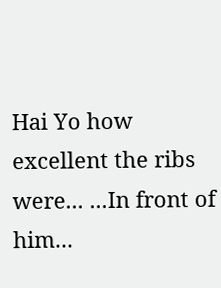Hai Yo how excellent the ribs were... ...In front of him...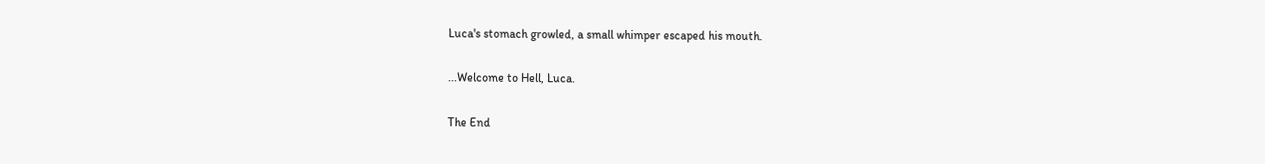Luca's stomach growled, a small whimper escaped his mouth.

...Welcome to Hell, Luca.

The End